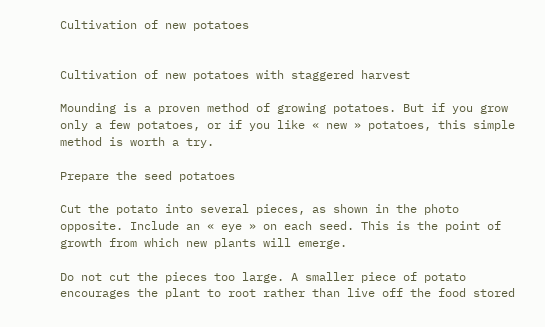Cultivation of new potatoes


Cultivation of new potatoes with staggered harvest

Mounding is a proven method of growing potatoes. But if you grow only a few potatoes, or if you like « new » potatoes, this simple method is worth a try.

Prepare the seed potatoes

Cut the potato into several pieces, as shown in the photo opposite. Include an « eye » on each seed. This is the point of growth from which new plants will emerge.

Do not cut the pieces too large. A smaller piece of potato encourages the plant to root rather than live off the food stored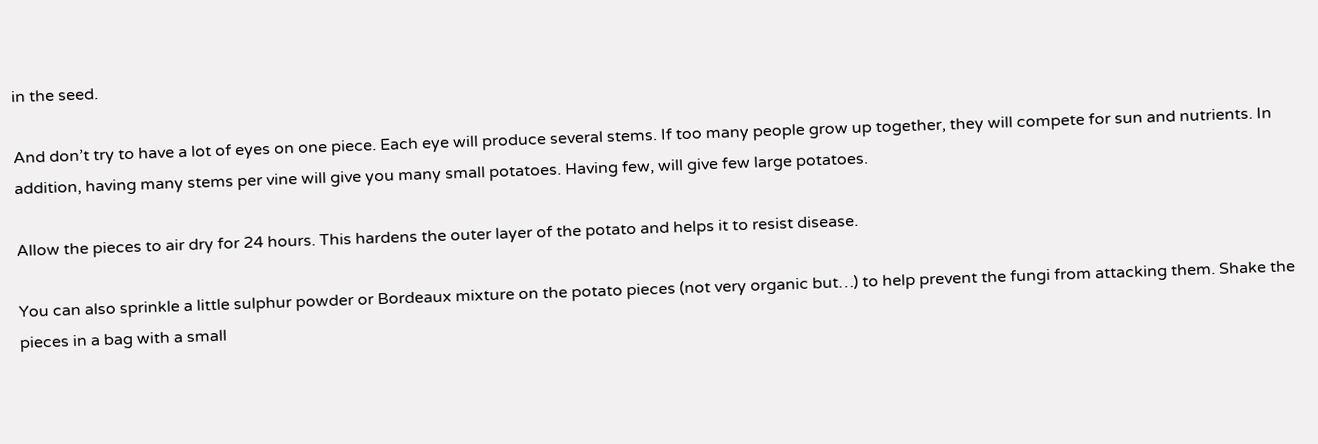in the seed.

And don’t try to have a lot of eyes on one piece. Each eye will produce several stems. If too many people grow up together, they will compete for sun and nutrients. In addition, having many stems per vine will give you many small potatoes. Having few, will give few large potatoes.

Allow the pieces to air dry for 24 hours. This hardens the outer layer of the potato and helps it to resist disease.

You can also sprinkle a little sulphur powder or Bordeaux mixture on the potato pieces (not very organic but…) to help prevent the fungi from attacking them. Shake the pieces in a bag with a small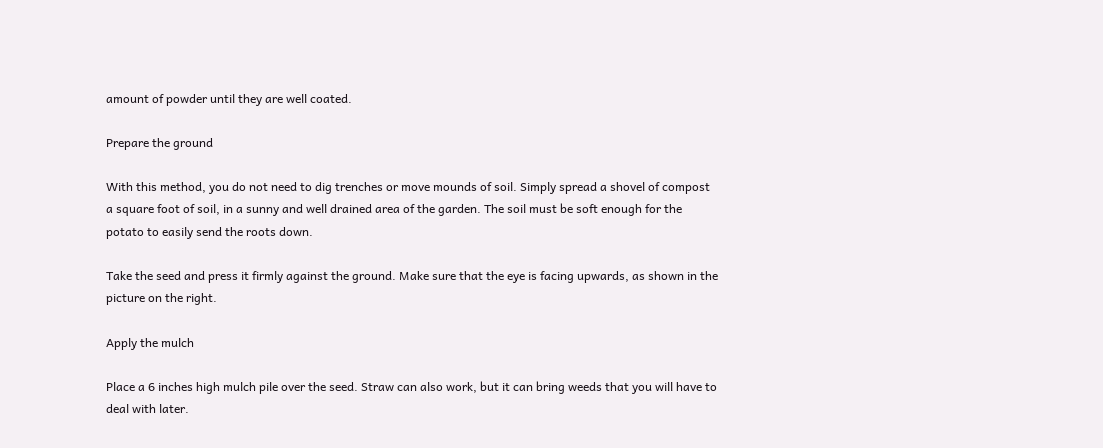amount of powder until they are well coated.

Prepare the ground

With this method, you do not need to dig trenches or move mounds of soil. Simply spread a shovel of compost a square foot of soil, in a sunny and well drained area of the garden. The soil must be soft enough for the potato to easily send the roots down.

Take the seed and press it firmly against the ground. Make sure that the eye is facing upwards, as shown in the picture on the right.

Apply the mulch

Place a 6 inches high mulch pile over the seed. Straw can also work, but it can bring weeds that you will have to deal with later.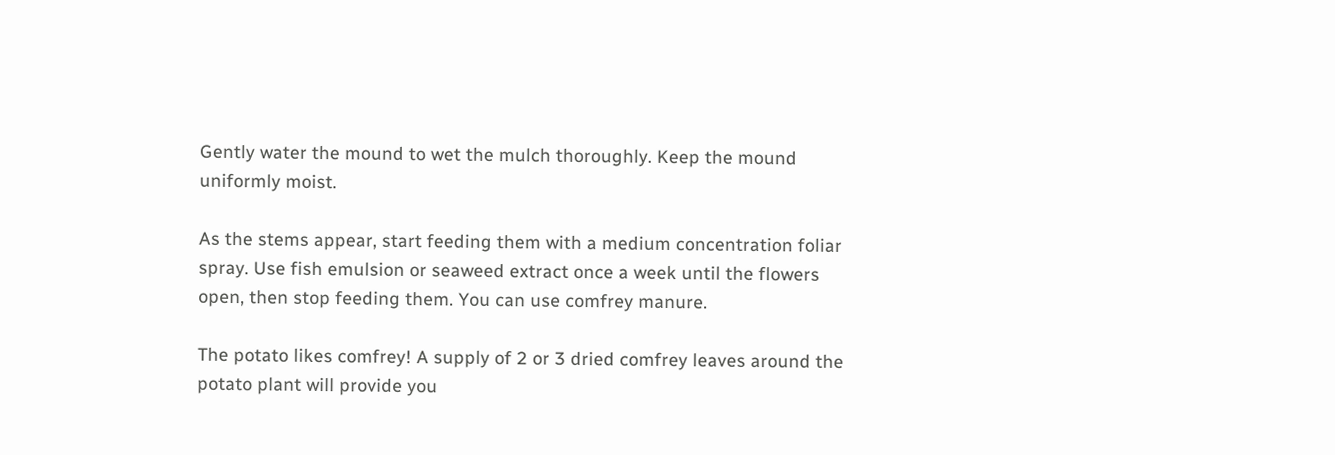Gently water the mound to wet the mulch thoroughly. Keep the mound uniformly moist.

As the stems appear, start feeding them with a medium concentration foliar spray. Use fish emulsion or seaweed extract once a week until the flowers open, then stop feeding them. You can use comfrey manure.

The potato likes comfrey! A supply of 2 or 3 dried comfrey leaves around the potato plant will provide you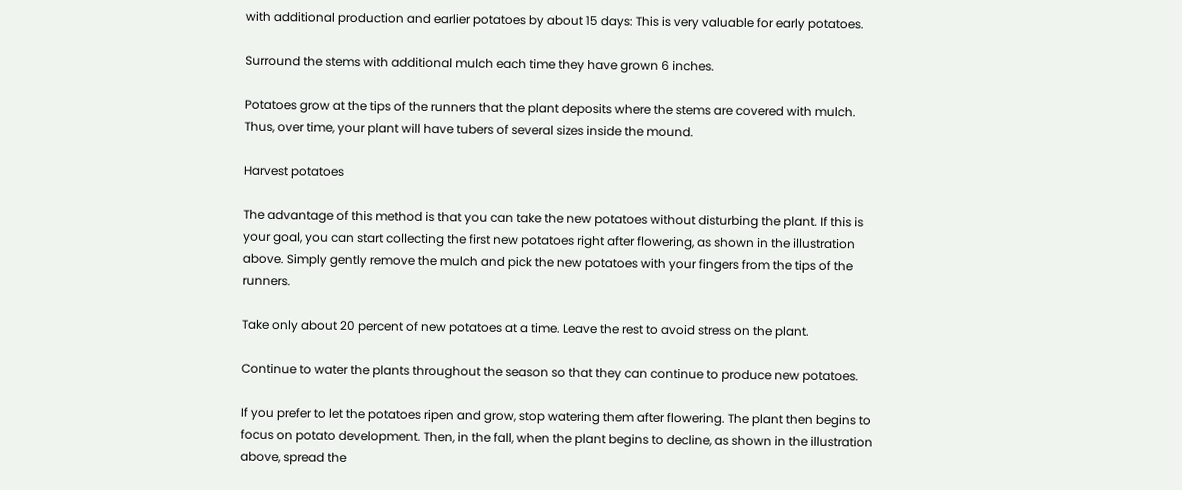with additional production and earlier potatoes by about 15 days: This is very valuable for early potatoes.

Surround the stems with additional mulch each time they have grown 6 inches.

Potatoes grow at the tips of the runners that the plant deposits where the stems are covered with mulch. Thus, over time, your plant will have tubers of several sizes inside the mound.

Harvest potatoes

The advantage of this method is that you can take the new potatoes without disturbing the plant. If this is your goal, you can start collecting the first new potatoes right after flowering, as shown in the illustration above. Simply gently remove the mulch and pick the new potatoes with your fingers from the tips of the runners.

Take only about 20 percent of new potatoes at a time. Leave the rest to avoid stress on the plant.

Continue to water the plants throughout the season so that they can continue to produce new potatoes.

If you prefer to let the potatoes ripen and grow, stop watering them after flowering. The plant then begins to focus on potato development. Then, in the fall, when the plant begins to decline, as shown in the illustration above, spread the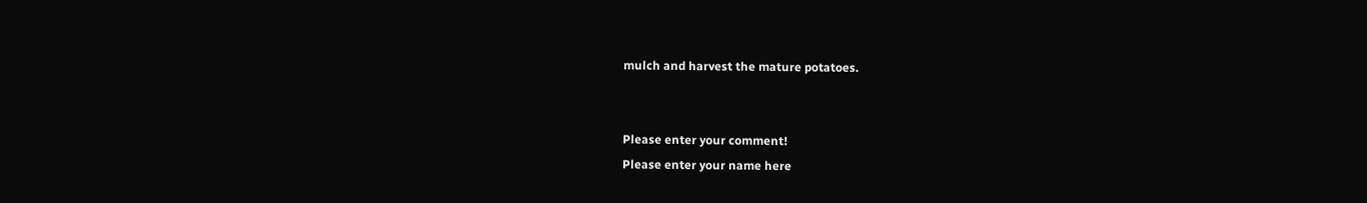mulch and harvest the mature potatoes.


Please enter your comment!
Please enter your name here